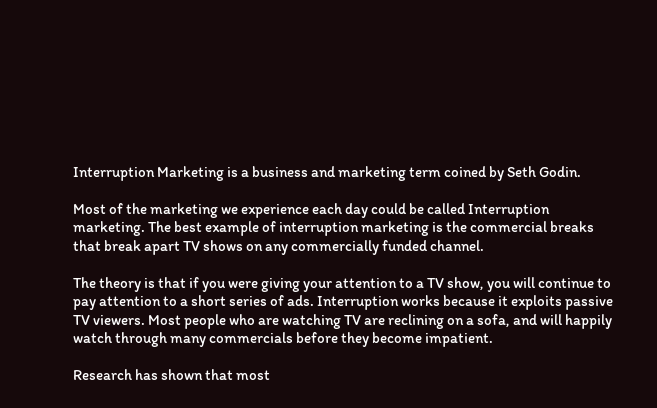Interruption Marketing is a business and marketing term coined by Seth Godin.

Most of the marketing we experience each day could be called Interruption marketing. The best example of interruption marketing is the commercial breaks that break apart TV shows on any commercially funded channel.

The theory is that if you were giving your attention to a TV show, you will continue to pay attention to a short series of ads. Interruption works because it exploits passive TV viewers. Most people who are watching TV are reclining on a sofa, and will happily watch through many commercials before they become impatient.

Research has shown that most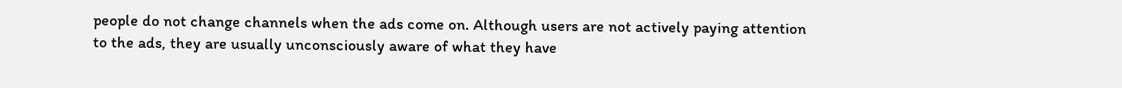people do not change channels when the ads come on. Although users are not actively paying attention to the ads, they are usually unconsciously aware of what they have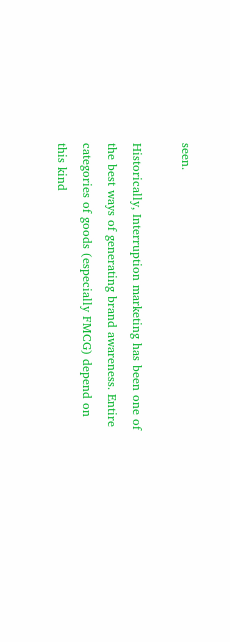seen.

Historically, Interruption marketing has been one of the best ways of generating brand awareness. Entire categories of goods (especially FMCG) depend on this kind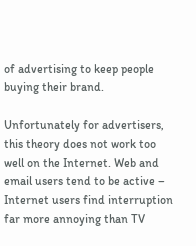of advertising to keep people buying their brand.

Unfortunately for advertisers, this theory does not work too well on the Internet. Web and email users tend to be active – Internet users find interruption far more annoying than TV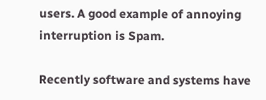users. A good example of annoying interruption is Spam.

Recently software and systems have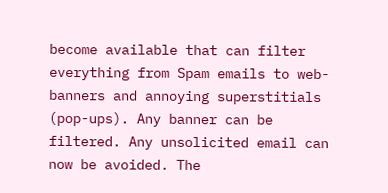become available that can filter everything from Spam emails to web-banners and annoying superstitials (pop-ups). Any banner can be filtered. Any unsolicited email can now be avoided. The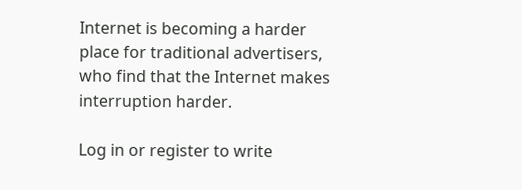Internet is becoming a harder place for traditional advertisers, who find that the Internet makes interruption harder.

Log in or register to write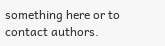something here or to contact authors.